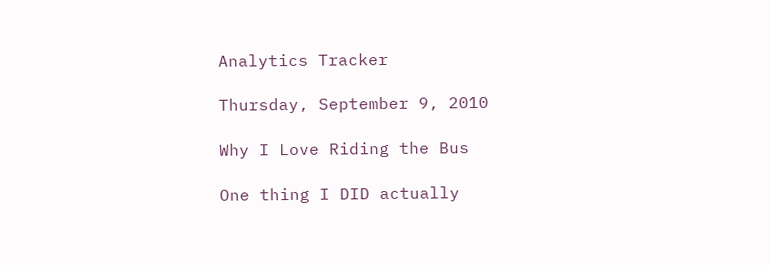Analytics Tracker

Thursday, September 9, 2010

Why I Love Riding the Bus

One thing I DID actually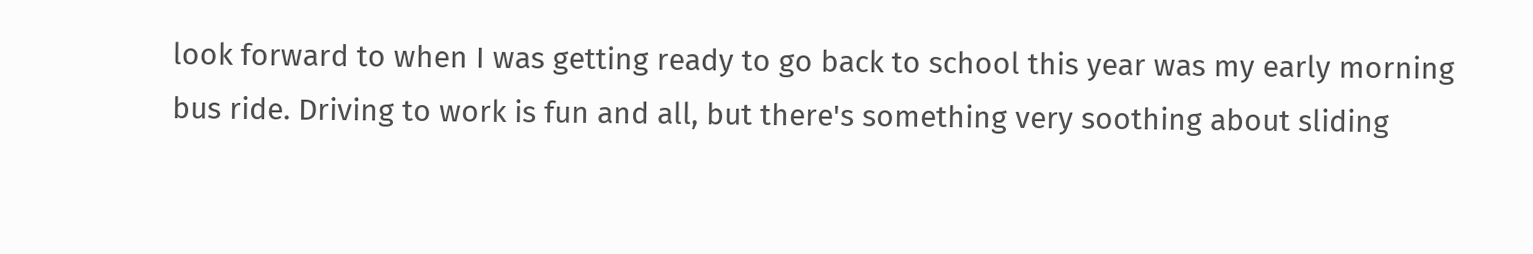look forward to when I was getting ready to go back to school this year was my early morning bus ride. Driving to work is fun and all, but there's something very soothing about sliding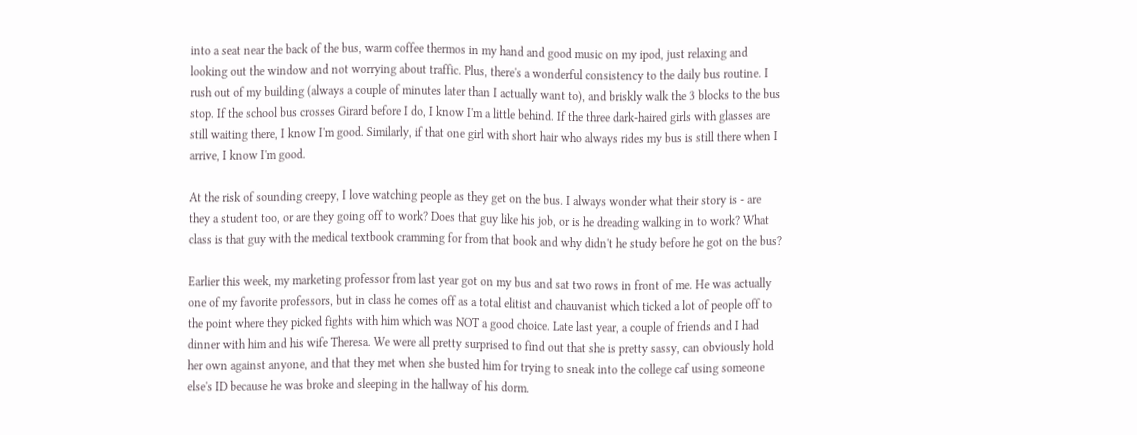into a seat near the back of the bus, warm coffee thermos in my hand and good music on my ipod, just relaxing and looking out the window and not worrying about traffic. Plus, there's a wonderful consistency to the daily bus routine. I rush out of my building (always a couple of minutes later than I actually want to), and briskly walk the 3 blocks to the bus stop. If the school bus crosses Girard before I do, I know I'm a little behind. If the three dark-haired girls with glasses are still waiting there, I know I'm good. Similarly, if that one girl with short hair who always rides my bus is still there when I arrive, I know I'm good.

At the risk of sounding creepy, I love watching people as they get on the bus. I always wonder what their story is - are they a student too, or are they going off to work? Does that guy like his job, or is he dreading walking in to work? What class is that guy with the medical textbook cramming for from that book and why didn't he study before he got on the bus?

Earlier this week, my marketing professor from last year got on my bus and sat two rows in front of me. He was actually one of my favorite professors, but in class he comes off as a total elitist and chauvanist which ticked a lot of people off to the point where they picked fights with him which was NOT a good choice. Late last year, a couple of friends and I had dinner with him and his wife Theresa. We were all pretty surprised to find out that she is pretty sassy, can obviously hold her own against anyone, and that they met when she busted him for trying to sneak into the college caf using someone else's ID because he was broke and sleeping in the hallway of his dorm.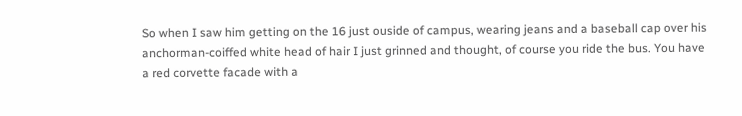So when I saw him getting on the 16 just ouside of campus, wearing jeans and a baseball cap over his anchorman-coiffed white head of hair I just grinned and thought, of course you ride the bus. You have a red corvette facade with a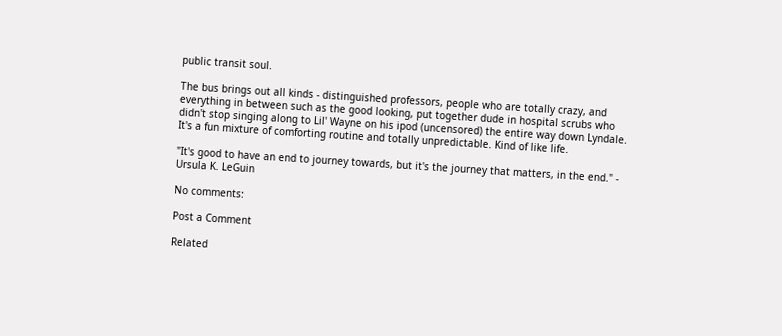public transit soul.

The bus brings out all kinds - distinguished professors, people who are totally crazy, and everything in between such as the good looking, put together dude in hospital scrubs who didn't stop singing along to Lil' Wayne on his ipod (uncensored) the entire way down Lyndale. It's a fun mixture of comforting routine and totally unpredictable. Kind of like life.

"It's good to have an end to journey towards, but it's the journey that matters, in the end." - Ursula K. LeGuin

No comments:

Post a Comment

Related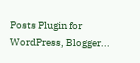Posts Plugin for WordPress, Blogger...